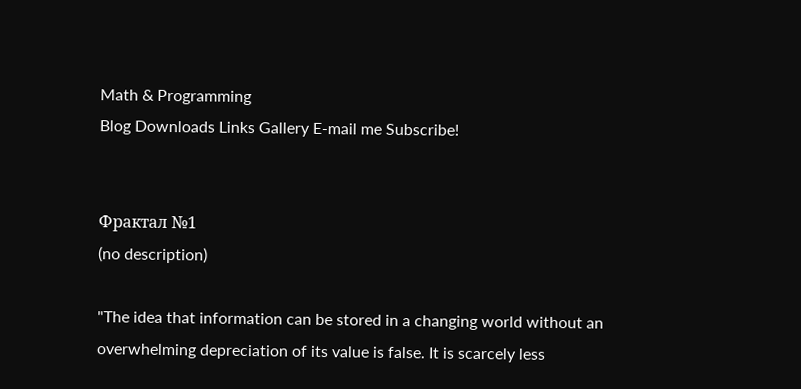Math & Programming
Blog Downloads Links Gallery E-mail me Subscribe!


Фрактал №1
(no description)

"The idea that information can be stored in a changing world without an overwhelming depreciation of its value is false. It is scarcely less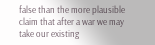false than the more plausible claim that after a war we may take our existing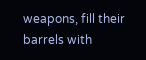weapons, fill their barrels with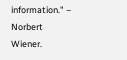information." – Norbert Wiener.